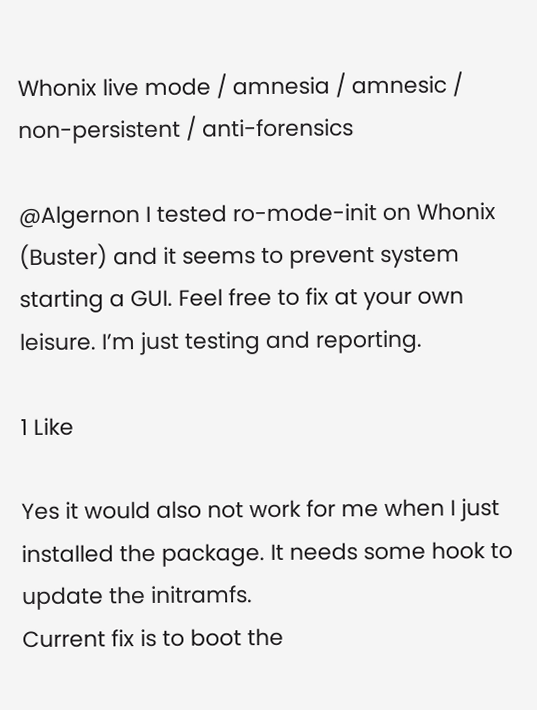Whonix live mode / amnesia / amnesic / non-persistent / anti-forensics

@Algernon I tested ro-mode-init on Whonix (Buster) and it seems to prevent system starting a GUI. Feel free to fix at your own leisure. I’m just testing and reporting.

1 Like

Yes it would also not work for me when I just installed the package. It needs some hook to update the initramfs.
Current fix is to boot the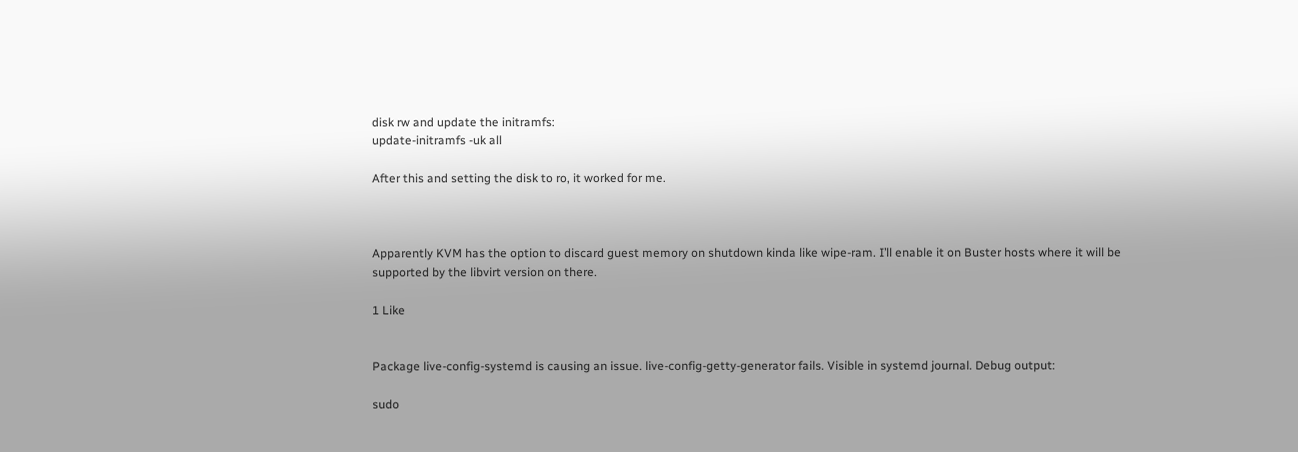disk rw and update the initramfs:
update-initramfs -uk all

After this and setting the disk to ro, it worked for me.



Apparently KVM has the option to discard guest memory on shutdown kinda like wipe-ram. I’ll enable it on Buster hosts where it will be supported by the libvirt version on there.

1 Like


Package live-config-systemd is causing an issue. live-config-getty-generator fails. Visible in systemd journal. Debug output:

sudo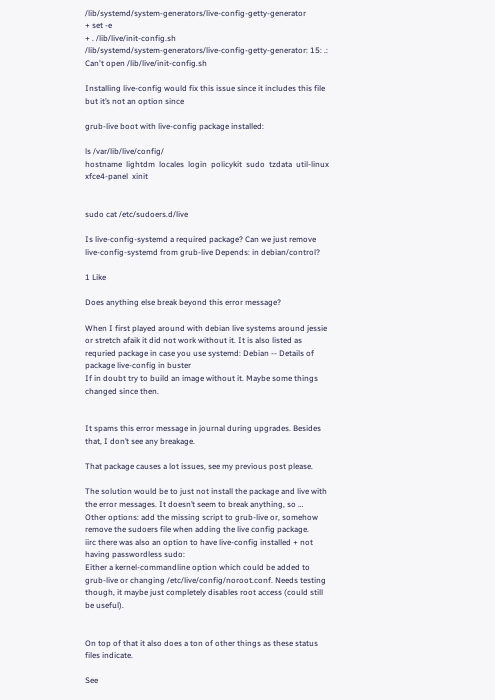/lib/systemd/system-generators/live-config-getty-generator
+ set -e
+ . /lib/live/init-config.sh
/lib/systemd/system-generators/live-config-getty-generator: 15: .: Can't open /lib/live/init-config.sh

Installing live-config would fix this issue since it includes this file but it’s not an option since

grub-live boot with live-config package installed:

ls /var/lib/live/config/
hostname  lightdm  locales  login  policykit  sudo  tzdata  util-linux  xfce4-panel  xinit


sudo cat /etc/sudoers.d/live

Is live-config-systemd a required package? Can we just remove live-config-systemd from grub-live Depends: in debian/control?

1 Like

Does anything else break beyond this error message?

When I first played around with debian live systems around jessie or stretch afaik it did not work without it. It is also listed as requried package in case you use systemd: Debian -- Details of package live-config in buster
If in doubt try to build an image without it. Maybe some things changed since then.


It spams this error message in journal during upgrades. Besides that, I don’t see any breakage.

That package causes a lot issues, see my previous post please.

The solution would be to just not install the package and live with the error messages. It doesn’t seem to break anything, so …
Other options: add the missing script to grub-live or, somehow remove the sudoers file when adding the live config package.
iirc there was also an option to have live-config installed + not having passwordless sudo:
Either a kernel-commandline option which could be added to grub-live or changing /etc/live/config/noroot.conf. Needs testing though, it maybe just completely disables root access (could still be useful).


On top of that it also does a ton of other things as these status files indicate.

See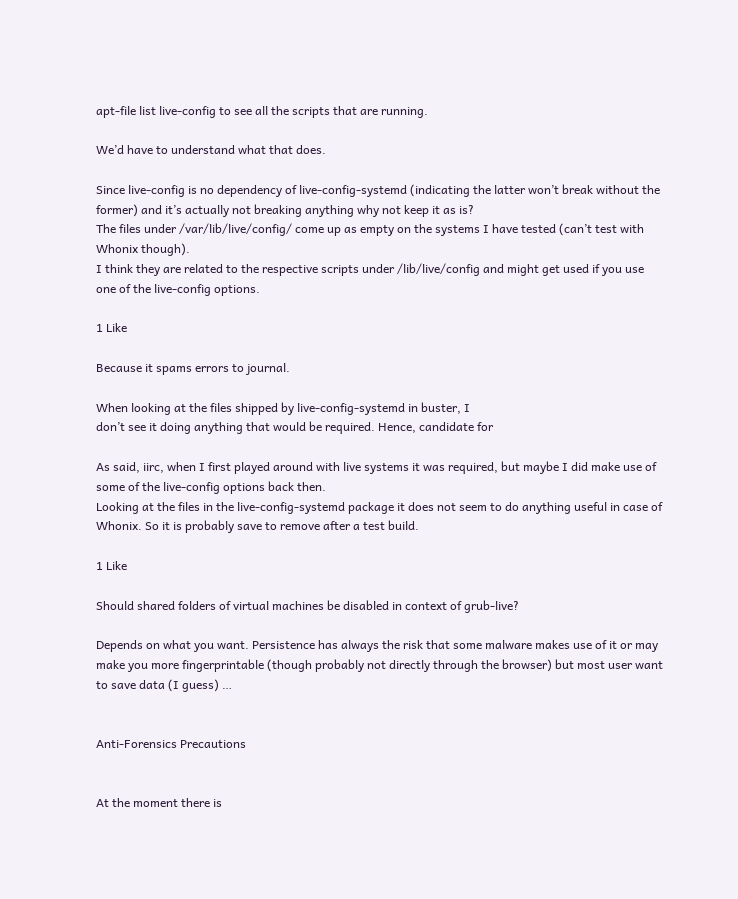apt-file list live-config to see all the scripts that are running.

We’d have to understand what that does.

Since live-config is no dependency of live-config-systemd (indicating the latter won’t break without the former) and it’s actually not breaking anything why not keep it as is?
The files under /var/lib/live/config/ come up as empty on the systems I have tested (can’t test with Whonix though).
I think they are related to the respective scripts under /lib/live/config and might get used if you use one of the live-config options.

1 Like

Because it spams errors to journal.

When looking at the files shipped by live-config-systemd in buster, I
don’t see it doing anything that would be required. Hence, candidate for

As said, iirc, when I first played around with live systems it was required, but maybe I did make use of some of the live-config options back then.
Looking at the files in the live-config-systemd package it does not seem to do anything useful in case of Whonix. So it is probably save to remove after a test build.

1 Like

Should shared folders of virtual machines be disabled in context of grub-live?

Depends on what you want. Persistence has always the risk that some malware makes use of it or may make you more fingerprintable (though probably not directly through the browser) but most user want to save data (I guess) …


Anti-Forensics Precautions


At the moment there is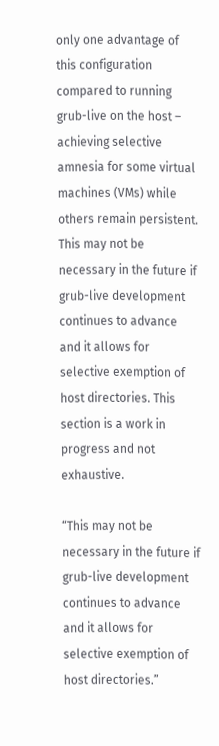only one advantage of this configuration compared to running grub-live on the host – achieving selective amnesia for some virtual machines (VMs) while others remain persistent. This may not be necessary in the future if grub-live development continues to advance and it allows for selective exemption of host directories. This section is a work in progress and not exhaustive.

“This may not be necessary in the future if grub-live development continues to advance and it allows for selective exemption of host directories.”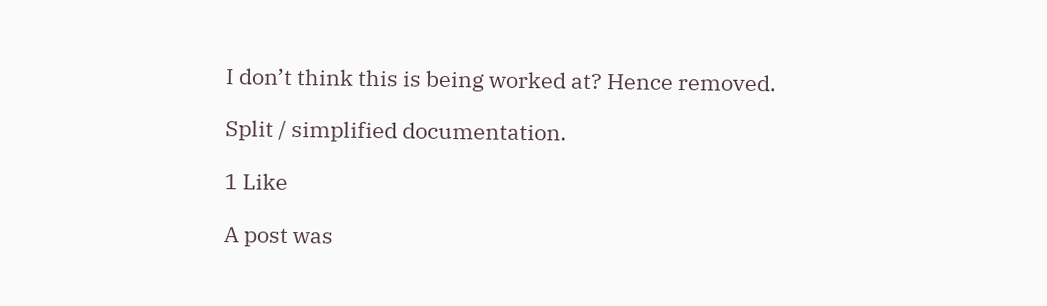I don’t think this is being worked at? Hence removed.

Split / simplified documentation.

1 Like

A post was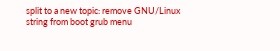split to a new topic: remove GNU/Linux string from boot grub menu